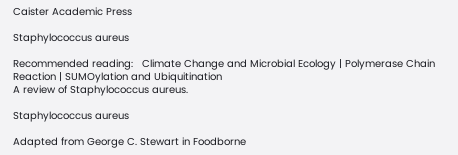Caister Academic Press

Staphylococcus aureus

Recommended reading:   Climate Change and Microbial Ecology | Polymerase Chain Reaction | SUMOylation and Ubiquitination
A review of Staphylococcus aureus.

Staphylococcus aureus

Adapted from George C. Stewart in Foodborne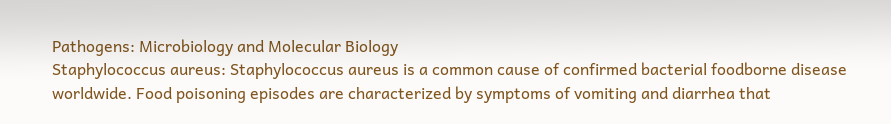Pathogens: Microbiology and Molecular Biology
Staphylococcus aureus: Staphylococcus aureus is a common cause of confirmed bacterial foodborne disease worldwide. Food poisoning episodes are characterized by symptoms of vomiting and diarrhea that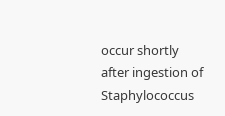occur shortly after ingestion of Staphylococcus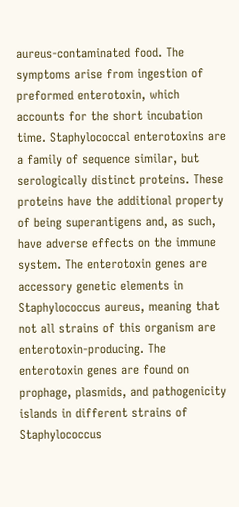aureus-contaminated food. The symptoms arise from ingestion of preformed enterotoxin, which accounts for the short incubation time. Staphylococcal enterotoxins are a family of sequence similar, but serologically distinct proteins. These proteins have the additional property of being superantigens and, as such, have adverse effects on the immune system. The enterotoxin genes are accessory genetic elements in Staphylococcus aureus, meaning that not all strains of this organism are enterotoxin-producing. The enterotoxin genes are found on prophage, plasmids, and pathogenicity islands in different strains of Staphylococcus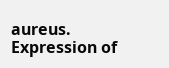aureus. Expression of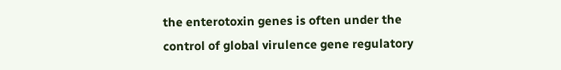the enterotoxin genes is often under the control of global virulence gene regulatory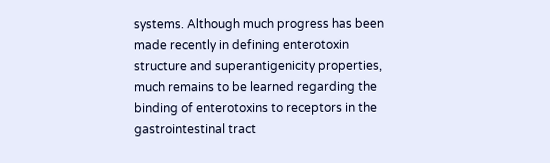systems. Although much progress has been made recently in defining enterotoxin structure and superantigenicity properties, much remains to be learned regarding the binding of enterotoxins to receptors in the gastrointestinal tract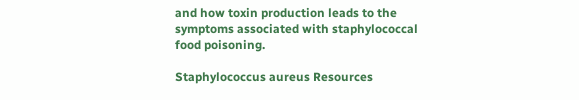and how toxin production leads to the symptoms associated with staphylococcal food poisoning.

Staphylococcus aureus Resources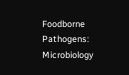Foodborne Pathogens: Microbiology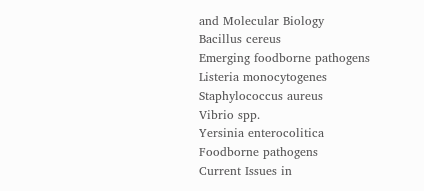and Molecular Biology
Bacillus cereus
Emerging foodborne pathogens
Listeria monocytogenes
Staphylococcus aureus
Vibrio spp.
Yersinia enterocolitica
Foodborne pathogens
Current Issues in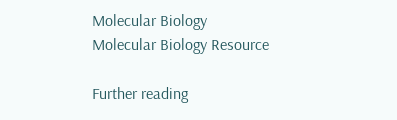Molecular Biology
Molecular Biology Resource

Further reading